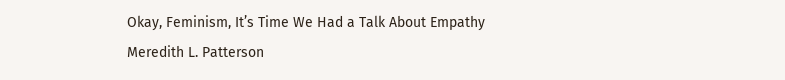Okay, Feminism, It’s Time We Had a Talk About Empathy
Meredith L. Patterson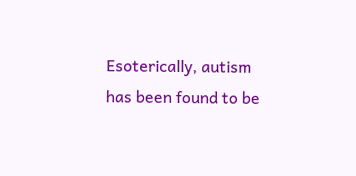Esoterically, autism has been found to be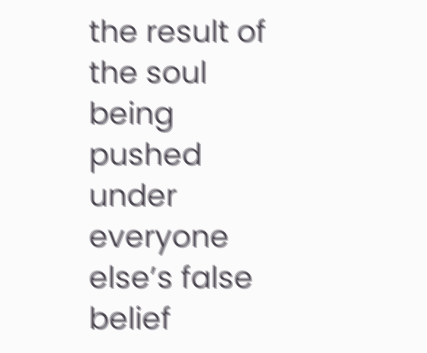the result of the soul being pushed under everyone else’s false belief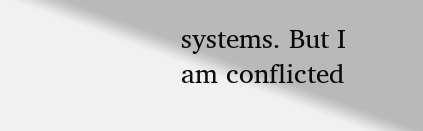systems. But I am conflicted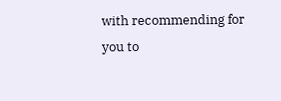with recommending for you to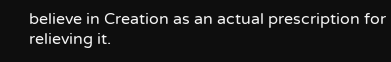believe in Creation as an actual prescription for relieving it.